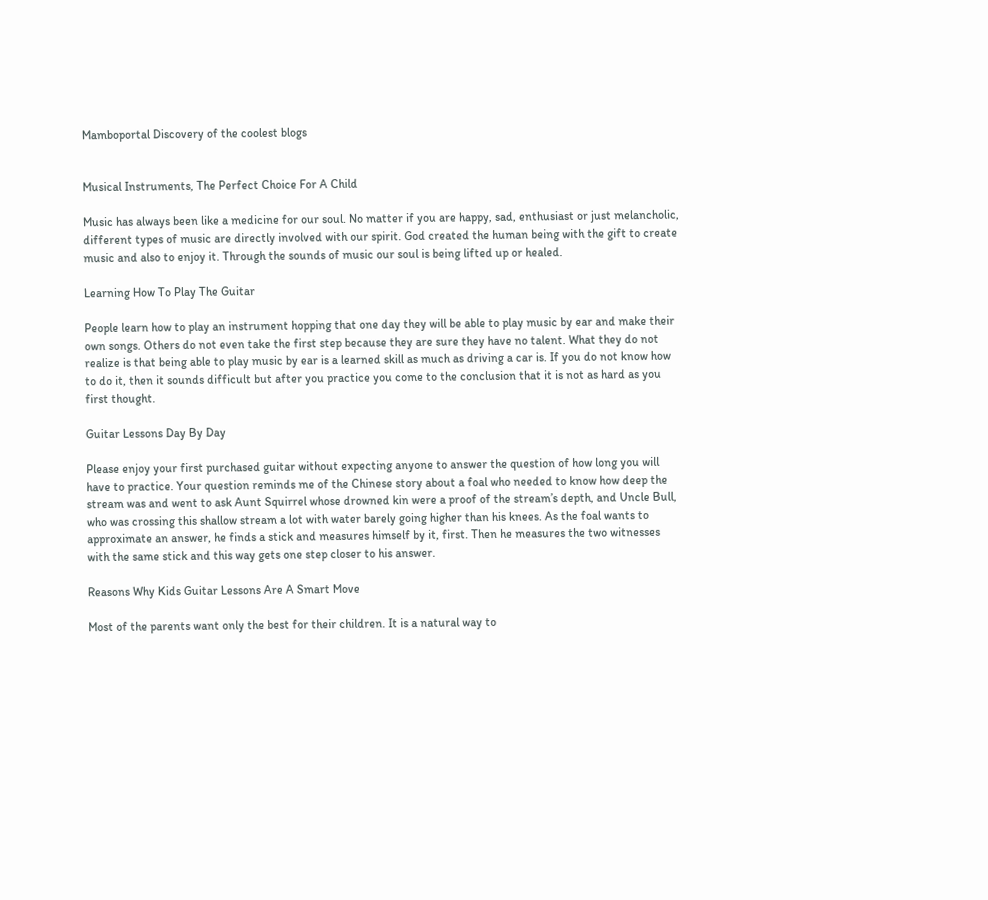Mamboportal Discovery of the coolest blogs


Musical Instruments, The Perfect Choice For A Child

Music has always been like a medicine for our soul. No matter if you are happy, sad, enthusiast or just melancholic, different types of music are directly involved with our spirit. God created the human being with the gift to create music and also to enjoy it. Through the sounds of music our soul is being lifted up or healed.

Learning How To Play The Guitar

People learn how to play an instrument hopping that one day they will be able to play music by ear and make their own songs. Others do not even take the first step because they are sure they have no talent. What they do not realize is that being able to play music by ear is a learned skill as much as driving a car is. If you do not know how to do it, then it sounds difficult but after you practice you come to the conclusion that it is not as hard as you first thought.

Guitar Lessons Day By Day

Please enjoy your first purchased guitar without expecting anyone to answer the question of how long you will have to practice. Your question reminds me of the Chinese story about a foal who needed to know how deep the stream was and went to ask Aunt Squirrel whose drowned kin were a proof of the stream’s depth, and Uncle Bull, who was crossing this shallow stream a lot with water barely going higher than his knees. As the foal wants to approximate an answer, he finds a stick and measures himself by it, first. Then he measures the two witnesses with the same stick and this way gets one step closer to his answer.

Reasons Why Kids Guitar Lessons Are A Smart Move

Most of the parents want only the best for their children. It is a natural way to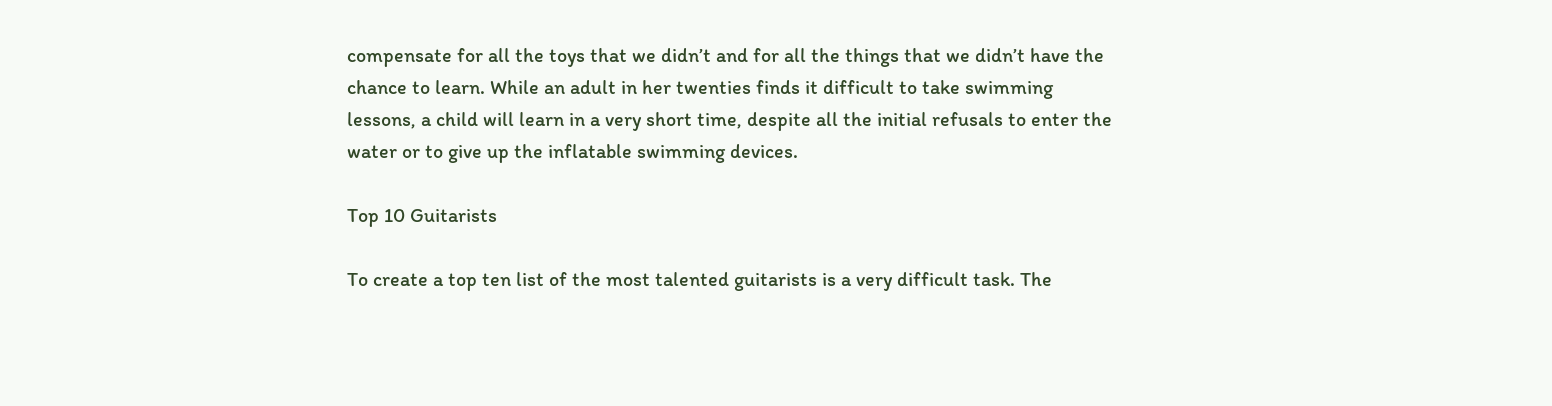compensate for all the toys that we didn’t and for all the things that we didn’t have the chance to learn. While an adult in her twenties finds it difficult to take swimming lessons, a child will learn in a very short time, despite all the initial refusals to enter the water or to give up the inflatable swimming devices.

Top 10 Guitarists

To create a top ten list of the most talented guitarists is a very difficult task. The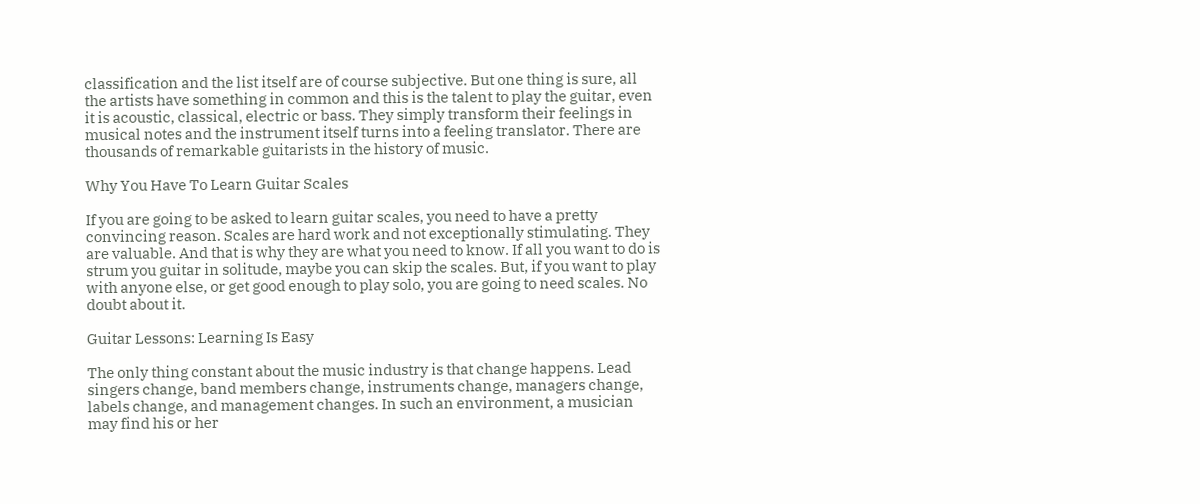classification and the list itself are of course subjective. But one thing is sure, all the artists have something in common and this is the talent to play the guitar, even it is acoustic, classical, electric or bass. They simply transform their feelings in musical notes and the instrument itself turns into a feeling translator. There are thousands of remarkable guitarists in the history of music.

Why You Have To Learn Guitar Scales

If you are going to be asked to learn guitar scales, you need to have a pretty convincing reason. Scales are hard work and not exceptionally stimulating. They are valuable. And that is why they are what you need to know. If all you want to do is strum you guitar in solitude, maybe you can skip the scales. But, if you want to play with anyone else, or get good enough to play solo, you are going to need scales. No doubt about it.

Guitar Lessons: Learning Is Easy

The only thing constant about the music industry is that change happens. Lead singers change, band members change, instruments change, managers change, labels change, and management changes. In such an environment, a musician may find his or her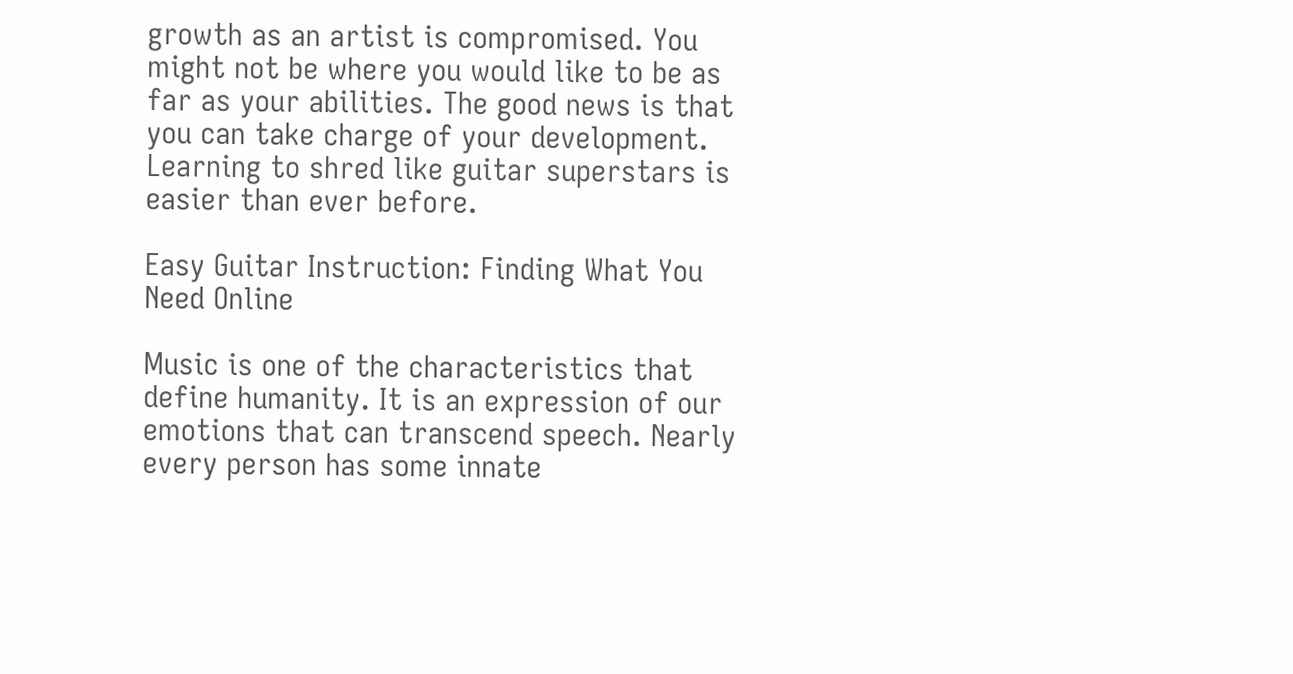growth as an artist is compromised. You might not be where you would like to be as far as your abilities. The good news is that you can take charge of your development. Learning to shred like guitar superstars is easier than ever before.

Easy Guitar Instruction: Finding What You Need Online

Music is one of the characteristics that define humanity. It is an expression of our emotions that can transcend speech. Nearly every person has some innate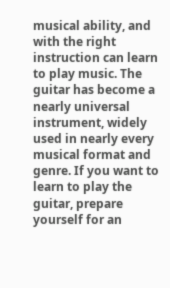musical ability, and with the right instruction can learn to play music. The guitar has become a nearly universal instrument, widely used in nearly every musical format and genre. If you want to learn to play the guitar, prepare yourself for an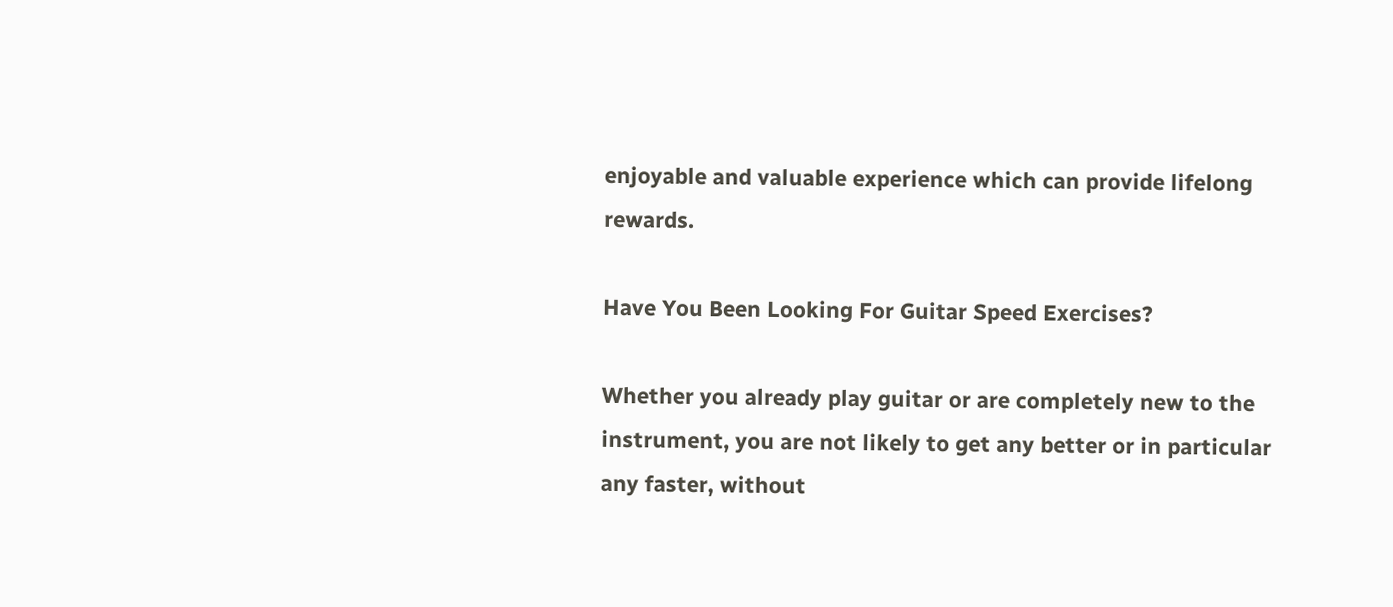enjoyable and valuable experience which can provide lifelong rewards.

Have You Been Looking For Guitar Speed Exercises?

Whether you already play guitar or are completely new to the instrument, you are not likely to get any better or in particular any faster, without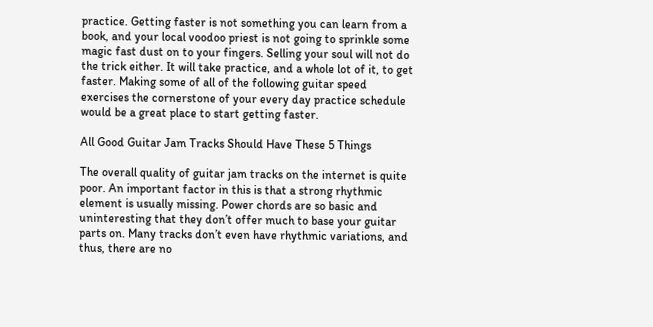practice. Getting faster is not something you can learn from a book, and your local voodoo priest is not going to sprinkle some magic fast dust on to your fingers. Selling your soul will not do the trick either. It will take practice, and a whole lot of it, to get faster. Making some of all of the following guitar speed exercises the cornerstone of your every day practice schedule would be a great place to start getting faster.

All Good Guitar Jam Tracks Should Have These 5 Things

The overall quality of guitar jam tracks on the internet is quite poor. An important factor in this is that a strong rhythmic element is usually missing. Power chords are so basic and uninteresting that they don’t offer much to base your guitar parts on. Many tracks don’t even have rhythmic variations, and thus, there are no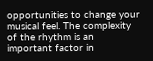opportunities to change your musical feel. The complexity of the rhythm is an important factor in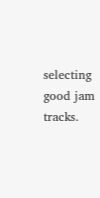selecting good jam tracks.